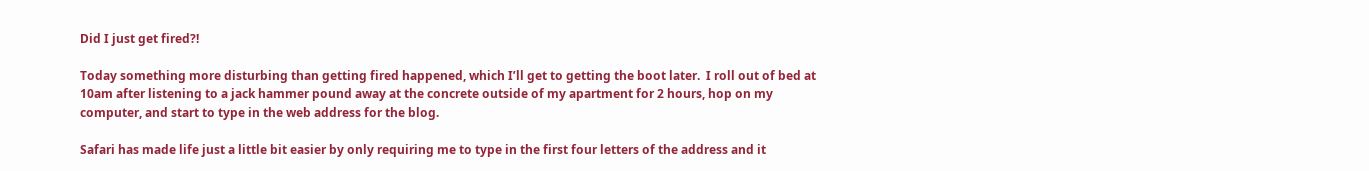Did I just get fired?!

Today something more disturbing than getting fired happened, which I’ll get to getting the boot later.  I roll out of bed at 10am after listening to a jack hammer pound away at the concrete outside of my apartment for 2 hours, hop on my computer, and start to type in the web address for the blog.

Safari has made life just a little bit easier by only requiring me to type in the first four letters of the address and it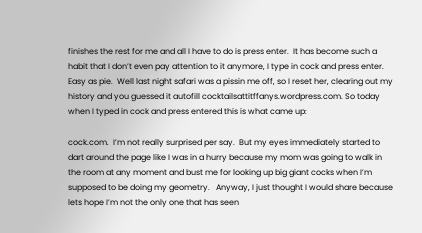finishes the rest for me and all I have to do is press enter.  It has become such a habit that I don’t even pay attention to it anymore, I type in cock and press enter.  Easy as pie.  Well last night safari was a pissin me off, so I reset her, clearing out my history and you guessed it autofill cocktailsattitffanys.wordpress.com. So today when I typed in cock and press entered this is what came up:

cock.com.  I’m not really surprised per say.  But my eyes immediately started to dart around the page like I was in a hurry because my mom was going to walk in the room at any moment and bust me for looking up big giant cocks when I’m supposed to be doing my geometry.   Anyway, I just thought I would share because lets hope I’m not the only one that has seen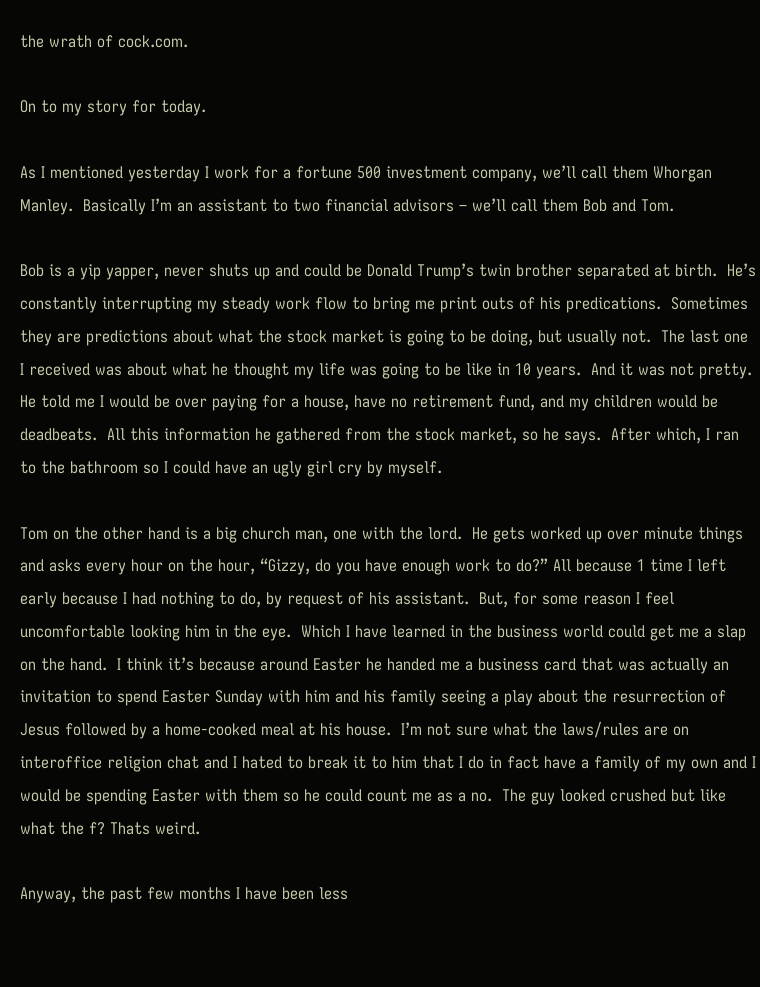the wrath of cock.com.

On to my story for today.

As I mentioned yesterday I work for a fortune 500 investment company, we’ll call them Whorgan Manley.  Basically I’m an assistant to two financial advisors – we’ll call them Bob and Tom.

Bob is a yip yapper, never shuts up and could be Donald Trump’s twin brother separated at birth.  He’s constantly interrupting my steady work flow to bring me print outs of his predications.  Sometimes they are predictions about what the stock market is going to be doing, but usually not.  The last one I received was about what he thought my life was going to be like in 10 years.  And it was not pretty.  He told me I would be over paying for a house, have no retirement fund, and my children would be deadbeats.  All this information he gathered from the stock market, so he says.  After which, I ran to the bathroom so I could have an ugly girl cry by myself.

Tom on the other hand is a big church man, one with the lord.  He gets worked up over minute things and asks every hour on the hour, “Gizzy, do you have enough work to do?” All because 1 time I left early because I had nothing to do, by request of his assistant.  But, for some reason I feel uncomfortable looking him in the eye.  Which I have learned in the business world could get me a slap on the hand.  I think it’s because around Easter he handed me a business card that was actually an invitation to spend Easter Sunday with him and his family seeing a play about the resurrection of Jesus followed by a home-cooked meal at his house.  I’m not sure what the laws/rules are on interoffice religion chat and I hated to break it to him that I do in fact have a family of my own and I would be spending Easter with them so he could count me as a no.  The guy looked crushed but like what the f? Thats weird.

Anyway, the past few months I have been less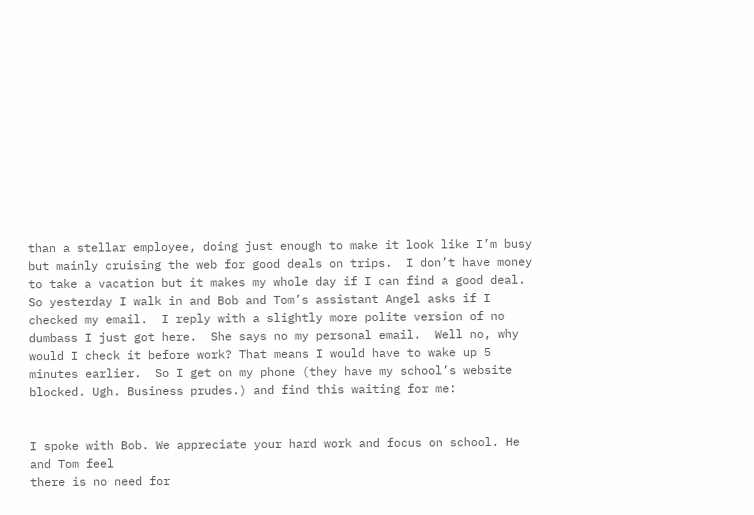than a stellar employee, doing just enough to make it look like I’m busy but mainly cruising the web for good deals on trips.  I don’t have money to take a vacation but it makes my whole day if I can find a good deal.  So yesterday I walk in and Bob and Tom’s assistant Angel asks if I checked my email.  I reply with a slightly more polite version of no dumbass I just got here.  She says no my personal email.  Well no, why would I check it before work? That means I would have to wake up 5 minutes earlier.  So I get on my phone (they have my school’s website blocked. Ugh. Business prudes.) and find this waiting for me:


I spoke with Bob. We appreciate your hard work and focus on school. He and Tom feel
there is no need for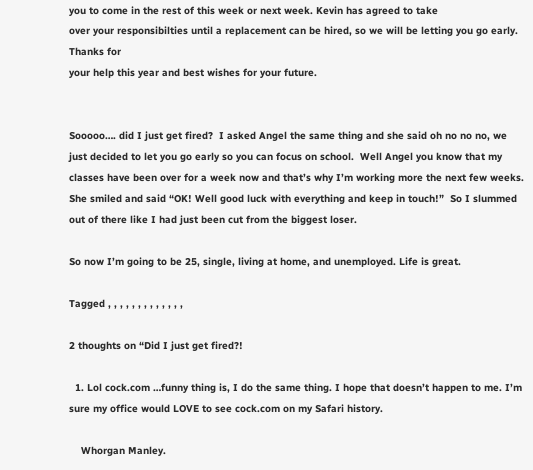you to come in the rest of this week or next week. Kevin has agreed to take
over your responsibilties until a replacement can be hired, so we will be letting you go early. Thanks for
your help this year and best wishes for your future.


Sooooo…. did I just get fired?  I asked Angel the same thing and she said oh no no no, we just decided to let you go early so you can focus on school.  Well Angel you know that my classes have been over for a week now and that’s why I’m working more the next few weeks.  She smiled and said “OK! Well good luck with everything and keep in touch!”  So I slummed out of there like I had just been cut from the biggest loser.

So now I’m going to be 25, single, living at home, and unemployed. Life is great.

Tagged , , , , , , , , , , , , ,

2 thoughts on “Did I just get fired?!

  1. Lol cock.com …funny thing is, I do the same thing. I hope that doesn’t happen to me. I’m sure my office would LOVE to see cock.com on my Safari history.

    Whorgan Manley.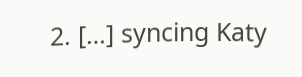2. […] syncing Katy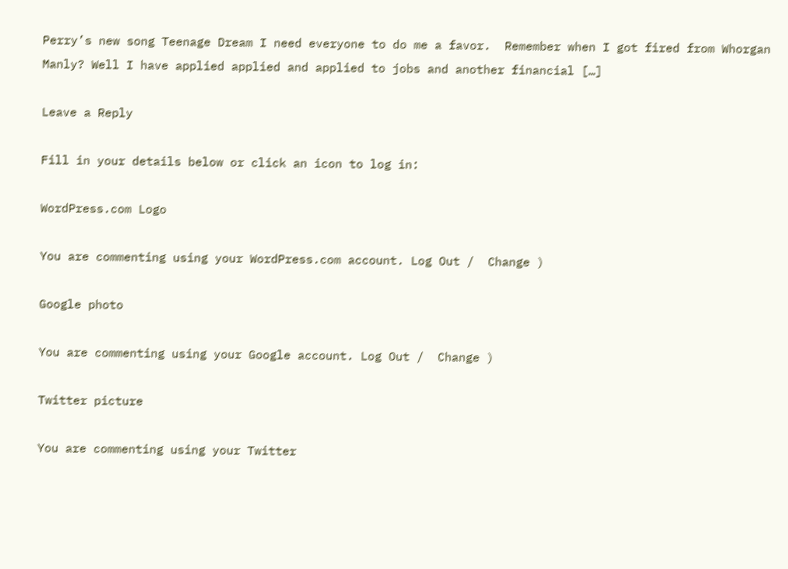Perry’s new song Teenage Dream I need everyone to do me a favor.  Remember when I got fired from Whorgan Manly? Well I have applied applied and applied to jobs and another financial […]

Leave a Reply

Fill in your details below or click an icon to log in:

WordPress.com Logo

You are commenting using your WordPress.com account. Log Out /  Change )

Google photo

You are commenting using your Google account. Log Out /  Change )

Twitter picture

You are commenting using your Twitter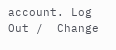account. Log Out /  Change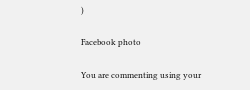)

Facebook photo

You are commenting using your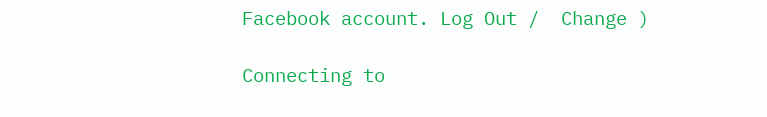Facebook account. Log Out /  Change )

Connecting to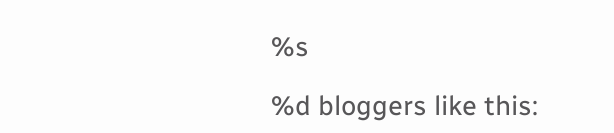%s

%d bloggers like this: